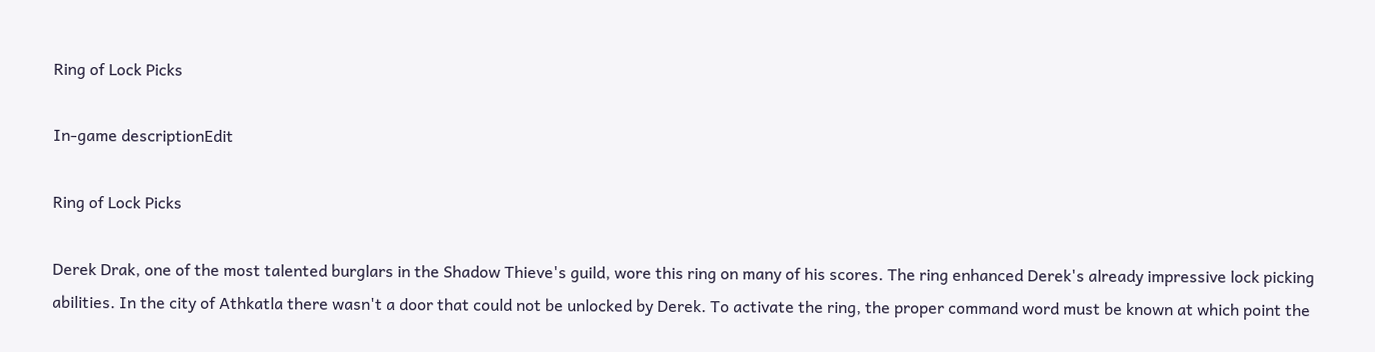Ring of Lock Picks

In-game descriptionEdit

Ring of Lock Picks

Derek Drak, one of the most talented burglars in the Shadow Thieve's guild, wore this ring on many of his scores. The ring enhanced Derek's already impressive lock picking abilities. In the city of Athkatla there wasn't a door that could not be unlocked by Derek. To activate the ring, the proper command word must be known at which point the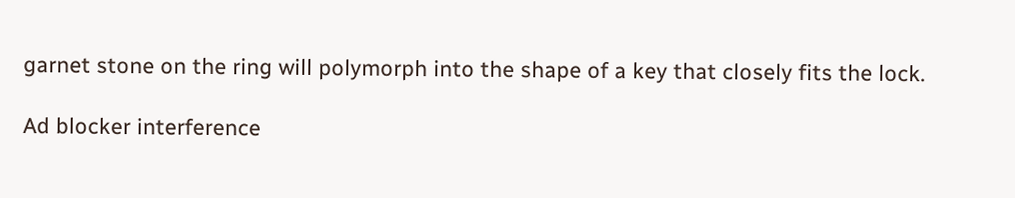garnet stone on the ring will polymorph into the shape of a key that closely fits the lock.

Ad blocker interference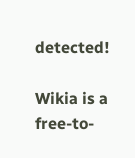detected!

Wikia is a free-to-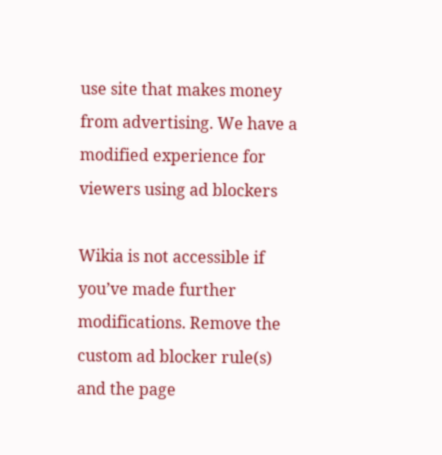use site that makes money from advertising. We have a modified experience for viewers using ad blockers

Wikia is not accessible if you’ve made further modifications. Remove the custom ad blocker rule(s) and the page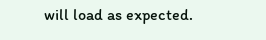will load as expected.